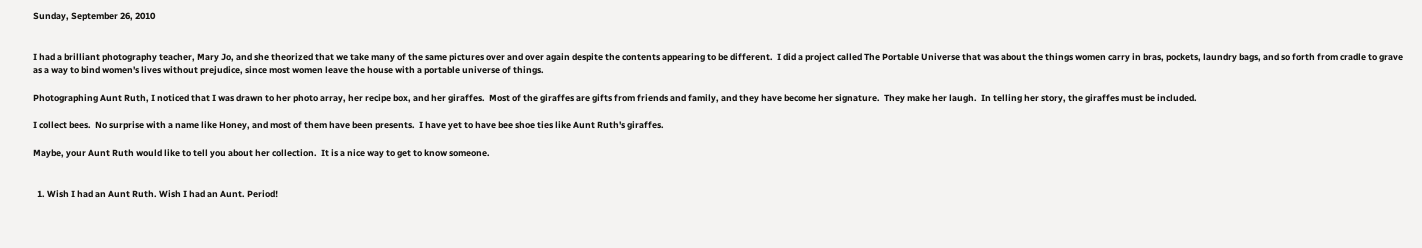Sunday, September 26, 2010


I had a brilliant photography teacher, Mary Jo, and she theorized that we take many of the same pictures over and over again despite the contents appearing to be different.  I did a project called The Portable Universe that was about the things women carry in bras, pockets, laundry bags, and so forth from cradle to grave as a way to bind women's lives without prejudice, since most women leave the house with a portable universe of things.

Photographing Aunt Ruth, I noticed that I was drawn to her photo array, her recipe box, and her giraffes.  Most of the giraffes are gifts from friends and family, and they have become her signature.  They make her laugh.  In telling her story, the giraffes must be included.

I collect bees.  No surprise with a name like Honey, and most of them have been presents.  I have yet to have bee shoe ties like Aunt Ruth's giraffes.

Maybe, your Aunt Ruth would like to tell you about her collection.  It is a nice way to get to know someone.


  1. Wish I had an Aunt Ruth. Wish I had an Aunt. Period!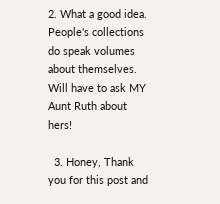2. What a good idea. People's collections do speak volumes about themselves. Will have to ask MY Aunt Ruth about hers!

  3. Honey, Thank you for this post and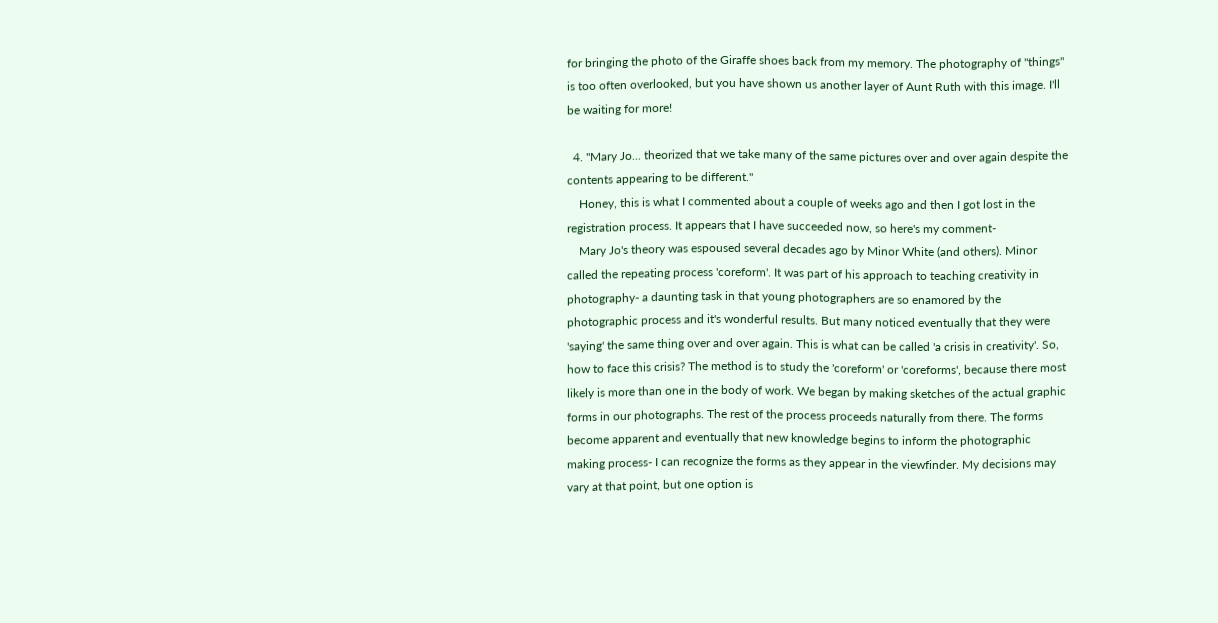for bringing the photo of the Giraffe shoes back from my memory. The photography of "things" is too often overlooked, but you have shown us another layer of Aunt Ruth with this image. I'll be waiting for more!

  4. "Mary Jo... theorized that we take many of the same pictures over and over again despite the contents appearing to be different."
    Honey, this is what I commented about a couple of weeks ago and then I got lost in the registration process. It appears that I have succeeded now, so here's my comment-
    Mary Jo's theory was espoused several decades ago by Minor White (and others). Minor called the repeating process 'coreform'. It was part of his approach to teaching creativity in photography- a daunting task in that young photographers are so enamored by the photographic process and it's wonderful results. But many noticed eventually that they were 'saying' the same thing over and over again. This is what can be called 'a crisis in creativity'. So, how to face this crisis? The method is to study the 'coreform' or 'coreforms', because there most likely is more than one in the body of work. We began by making sketches of the actual graphic forms in our photographs. The rest of the process proceeds naturally from there. The forms become apparent and eventually that new knowledge begins to inform the photographic making process- I can recognize the forms as they appear in the viewfinder. My decisions may vary at that point, but one option is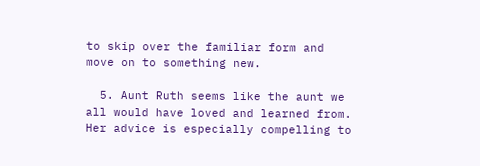to skip over the familiar form and move on to something new.

  5. Aunt Ruth seems like the aunt we all would have loved and learned from. Her advice is especially compelling to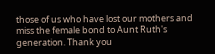those of us who have lost our mothers and miss the female bond to Aunt Ruth's generation. Thank you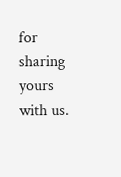for sharing yours with us.